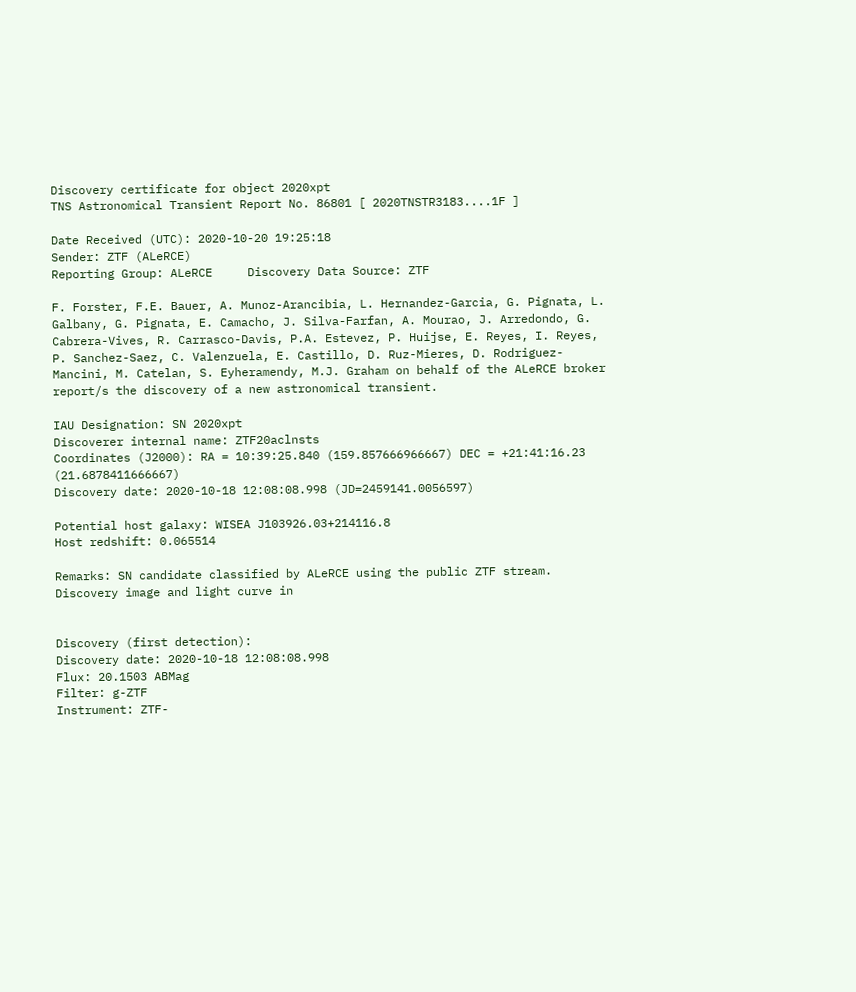Discovery certificate for object 2020xpt
TNS Astronomical Transient Report No. 86801 [ 2020TNSTR3183....1F ]

Date Received (UTC): 2020-10-20 19:25:18
Sender: ZTF (ALeRCE)
Reporting Group: ALeRCE     Discovery Data Source: ZTF

F. Forster, F.E. Bauer, A. Munoz-Arancibia, L. Hernandez-Garcia, G. Pignata, L. Galbany, G. Pignata, E. Camacho, J. Silva-Farfan, A. Mourao, J. Arredondo, G. Cabrera-Vives, R. Carrasco-Davis, P.A. Estevez, P. Huijse, E. Reyes, I. Reyes, P. Sanchez-Saez, C. Valenzuela, E. Castillo, D. Ruz-Mieres, D. Rodriguez-Mancini, M. Catelan, S. Eyheramendy, M.J. Graham on behalf of the ALeRCE broker report/s the discovery of a new astronomical transient.

IAU Designation: SN 2020xpt
Discoverer internal name: ZTF20aclnsts
Coordinates (J2000): RA = 10:39:25.840 (159.857666966667) DEC = +21:41:16.23 (21.6878411666667)
Discovery date: 2020-10-18 12:08:08.998 (JD=2459141.0056597)

Potential host galaxy: WISEA J103926.03+214116.8
Host redshift: 0.065514

Remarks: SN candidate classified by ALeRCE using the public ZTF stream. Discovery image and light curve in


Discovery (first detection):
Discovery date: 2020-10-18 12:08:08.998
Flux: 20.1503 ABMag
Filter: g-ZTF
Instrument: ZTF-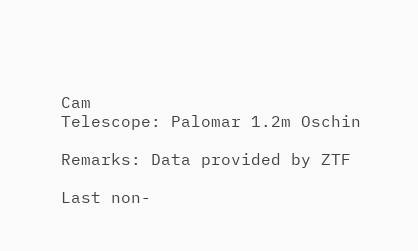Cam
Telescope: Palomar 1.2m Oschin

Remarks: Data provided by ZTF

Last non-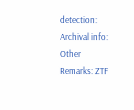detection:
Archival info: Other
Remarks: ZTF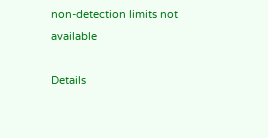non-detection limits not available

Details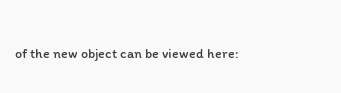of the new object can be viewed here: